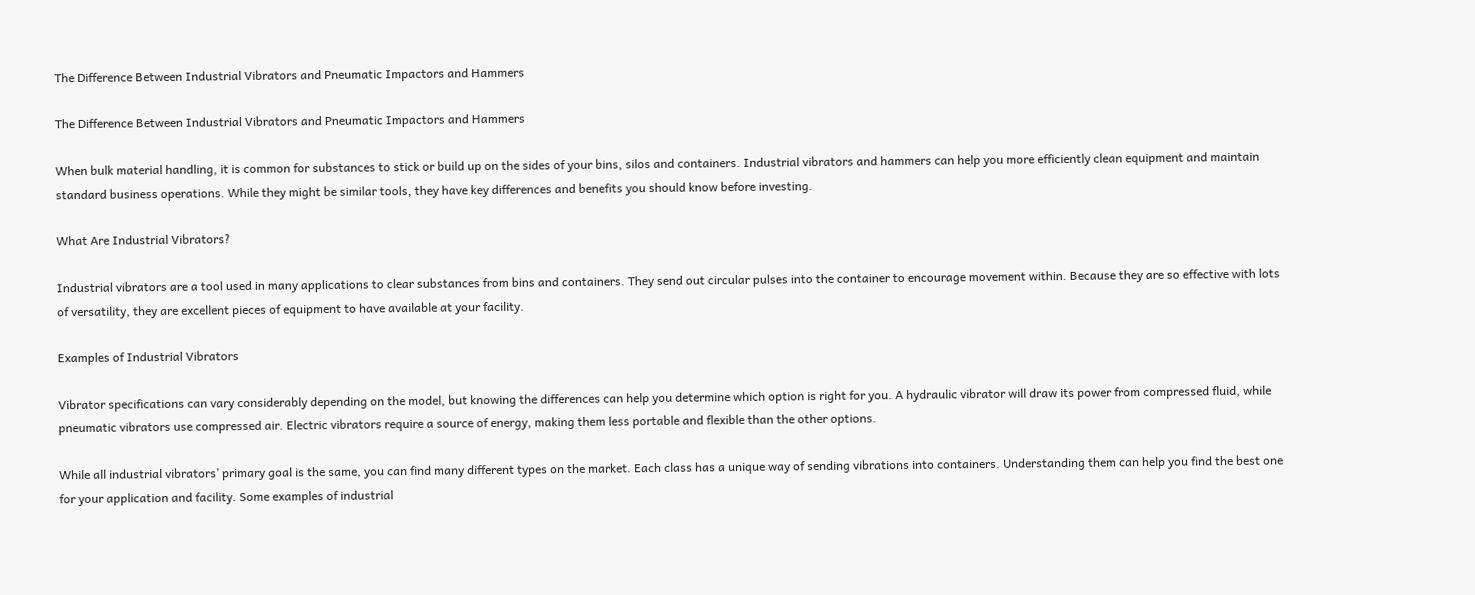The Difference Between Industrial Vibrators and Pneumatic Impactors and Hammers

The Difference Between Industrial Vibrators and Pneumatic Impactors and Hammers

When bulk material handling, it is common for substances to stick or build up on the sides of your bins, silos and containers. Industrial vibrators and hammers can help you more efficiently clean equipment and maintain standard business operations. While they might be similar tools, they have key differences and benefits you should know before investing.

What Are Industrial Vibrators?

Industrial vibrators are a tool used in many applications to clear substances from bins and containers. They send out circular pulses into the container to encourage movement within. Because they are so effective with lots of versatility, they are excellent pieces of equipment to have available at your facility.

Examples of Industrial Vibrators

Vibrator specifications can vary considerably depending on the model, but knowing the differences can help you determine which option is right for you. A hydraulic vibrator will draw its power from compressed fluid, while pneumatic vibrators use compressed air. Electric vibrators require a source of energy, making them less portable and flexible than the other options.

While all industrial vibrators’ primary goal is the same, you can find many different types on the market. Each class has a unique way of sending vibrations into containers. Understanding them can help you find the best one for your application and facility. Some examples of industrial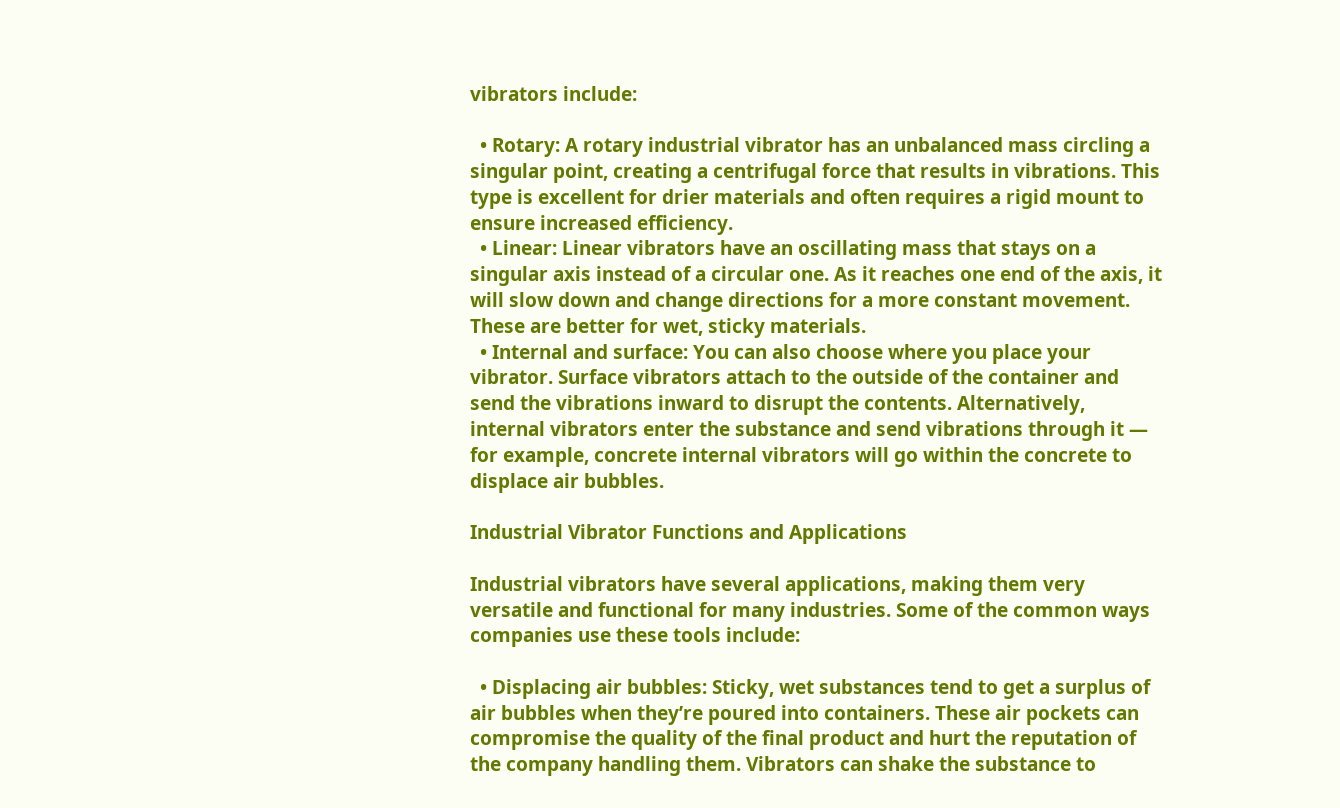vibrators include:

  • Rotary: A rotary industrial vibrator has an unbalanced mass circling a singular point, creating a centrifugal force that results in vibrations. This type is excellent for drier materials and often requires a rigid mount to ensure increased efficiency.
  • Linear: Linear vibrators have an oscillating mass that stays on a singular axis instead of a circular one. As it reaches one end of the axis, it will slow down and change directions for a more constant movement. These are better for wet, sticky materials.
  • Internal and surface: You can also choose where you place your vibrator. Surface vibrators attach to the outside of the container and send the vibrations inward to disrupt the contents. Alternatively, internal vibrators enter the substance and send vibrations through it — for example, concrete internal vibrators will go within the concrete to displace air bubbles.

Industrial Vibrator Functions and Applications

Industrial vibrators have several applications, making them very versatile and functional for many industries. Some of the common ways companies use these tools include:

  • Displacing air bubbles: Sticky, wet substances tend to get a surplus of air bubbles when they’re poured into containers. These air pockets can compromise the quality of the final product and hurt the reputation of the company handling them. Vibrators can shake the substance to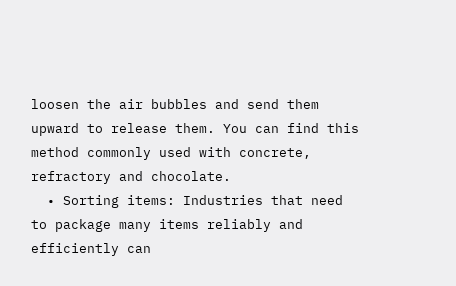loosen the air bubbles and send them upward to release them. You can find this method commonly used with concrete, refractory and chocolate.
  • Sorting items: Industries that need to package many items reliably and efficiently can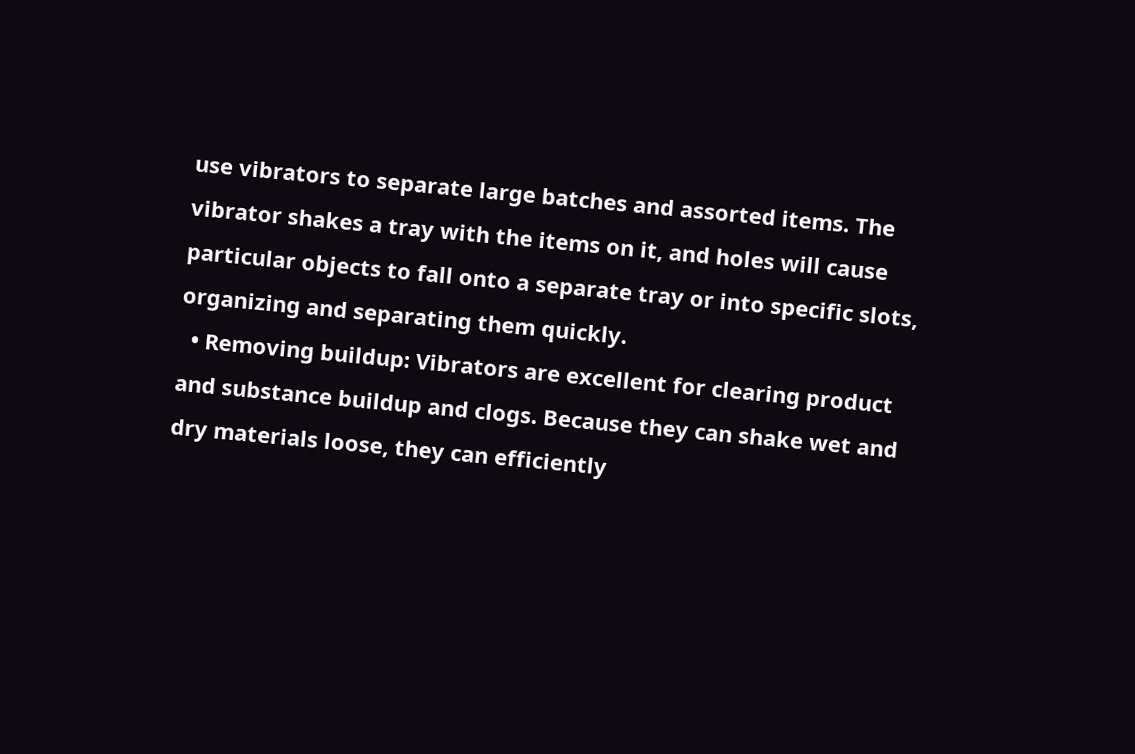use vibrators to separate large batches and assorted items. The vibrator shakes a tray with the items on it, and holes will cause particular objects to fall onto a separate tray or into specific slots, organizing and separating them quickly.
  • Removing buildup: Vibrators are excellent for clearing product and substance buildup and clogs. Because they can shake wet and dry materials loose, they can efficiently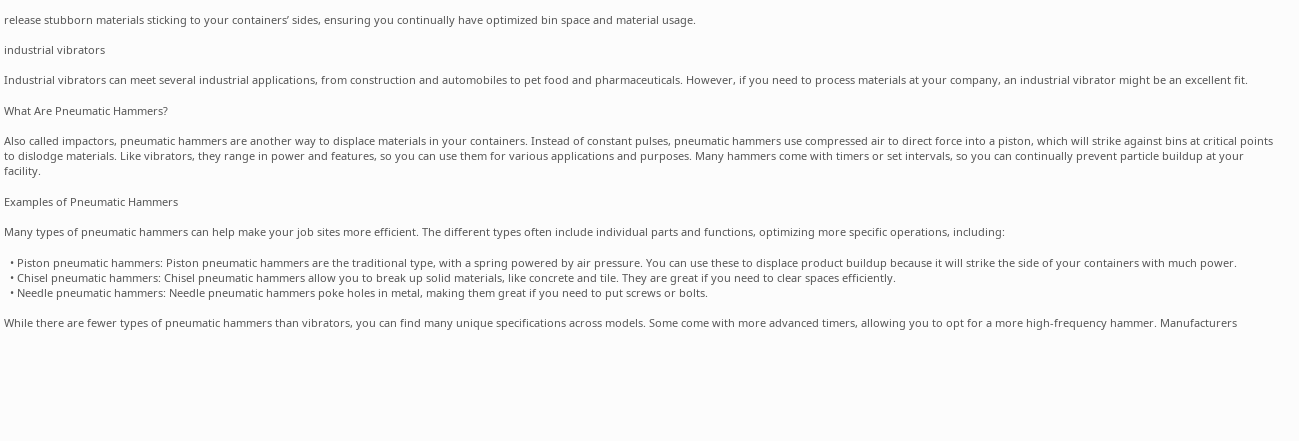release stubborn materials sticking to your containers’ sides, ensuring you continually have optimized bin space and material usage.

industrial vibrators

Industrial vibrators can meet several industrial applications, from construction and automobiles to pet food and pharmaceuticals. However, if you need to process materials at your company, an industrial vibrator might be an excellent fit.

What Are Pneumatic Hammers?

Also called impactors, pneumatic hammers are another way to displace materials in your containers. Instead of constant pulses, pneumatic hammers use compressed air to direct force into a piston, which will strike against bins at critical points to dislodge materials. Like vibrators, they range in power and features, so you can use them for various applications and purposes. Many hammers come with timers or set intervals, so you can continually prevent particle buildup at your facility.

Examples of Pneumatic Hammers

Many types of pneumatic hammers can help make your job sites more efficient. The different types often include individual parts and functions, optimizing more specific operations, including:

  • Piston pneumatic hammers: Piston pneumatic hammers are the traditional type, with a spring powered by air pressure. You can use these to displace product buildup because it will strike the side of your containers with much power.
  • Chisel pneumatic hammers: Chisel pneumatic hammers allow you to break up solid materials, like concrete and tile. They are great if you need to clear spaces efficiently.
  • Needle pneumatic hammers: Needle pneumatic hammers poke holes in metal, making them great if you need to put screws or bolts.

While there are fewer types of pneumatic hammers than vibrators, you can find many unique specifications across models. Some come with more advanced timers, allowing you to opt for a more high-frequency hammer. Manufacturers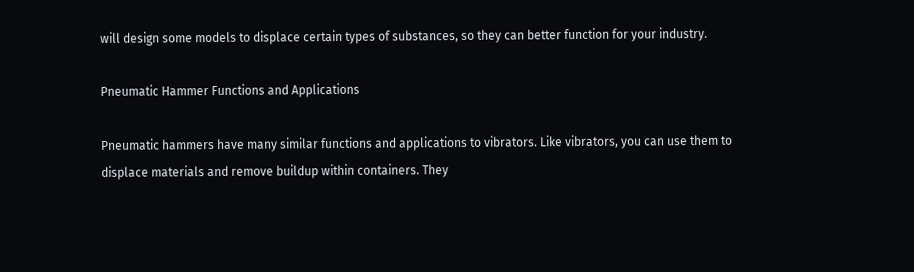will design some models to displace certain types of substances, so they can better function for your industry.

Pneumatic Hammer Functions and Applications

Pneumatic hammers have many similar functions and applications to vibrators. Like vibrators, you can use them to displace materials and remove buildup within containers. They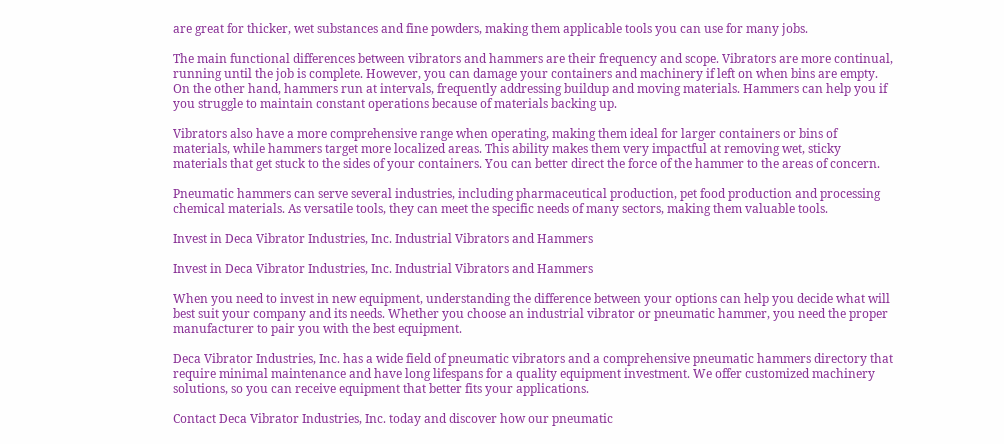are great for thicker, wet substances and fine powders, making them applicable tools you can use for many jobs.

The main functional differences between vibrators and hammers are their frequency and scope. Vibrators are more continual, running until the job is complete. However, you can damage your containers and machinery if left on when bins are empty. On the other hand, hammers run at intervals, frequently addressing buildup and moving materials. Hammers can help you if you struggle to maintain constant operations because of materials backing up.

Vibrators also have a more comprehensive range when operating, making them ideal for larger containers or bins of materials, while hammers target more localized areas. This ability makes them very impactful at removing wet, sticky materials that get stuck to the sides of your containers. You can better direct the force of the hammer to the areas of concern.

Pneumatic hammers can serve several industries, including pharmaceutical production, pet food production and processing chemical materials. As versatile tools, they can meet the specific needs of many sectors, making them valuable tools.

Invest in Deca Vibrator Industries, Inc. Industrial Vibrators and Hammers

Invest in Deca Vibrator Industries, Inc. Industrial Vibrators and Hammers

When you need to invest in new equipment, understanding the difference between your options can help you decide what will best suit your company and its needs. Whether you choose an industrial vibrator or pneumatic hammer, you need the proper manufacturer to pair you with the best equipment.

Deca Vibrator Industries, Inc. has a wide field of pneumatic vibrators and a comprehensive pneumatic hammers directory that require minimal maintenance and have long lifespans for a quality equipment investment. We offer customized machinery solutions, so you can receive equipment that better fits your applications.

Contact Deca Vibrator Industries, Inc. today and discover how our pneumatic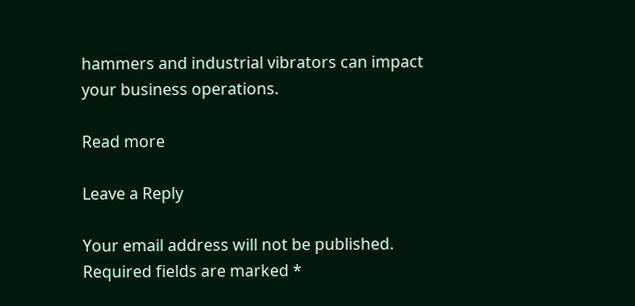hammers and industrial vibrators can impact your business operations.

Read more

Leave a Reply

Your email address will not be published. Required fields are marked *